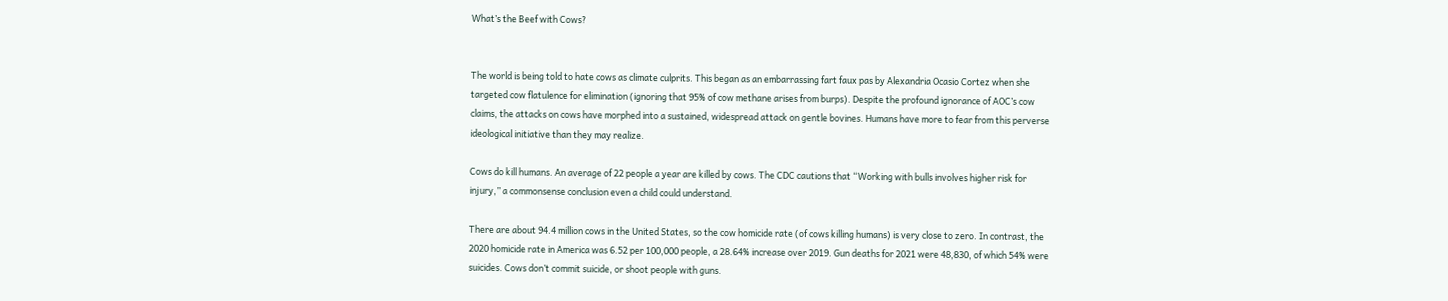What’s the Beef with Cows?


The world is being told to hate cows as climate culprits. This began as an embarrassing fart faux pas by Alexandria Ocasio Cortez when she targeted cow flatulence for elimination (ignoring that 95% of cow methane arises from burps). Despite the profound ignorance of AOC’s cow claims, the attacks on cows have morphed into a sustained, widespread attack on gentle bovines. Humans have more to fear from this perverse ideological initiative than they may realize.

Cows do kill humans. An average of 22 people a year are killed by cows. The CDC cautions that “Working with bulls involves higher risk for injury,” a commonsense conclusion even a child could understand.

There are about 94.4 million cows in the United States, so the cow homicide rate (of cows killing humans) is very close to zero. In contrast, the 2020 homicide rate in America was 6.52 per 100,000 people, a 28.64% increase over 2019. Gun deaths for 2021 were 48,830, of which 54% were suicides. Cows don’t commit suicide, or shoot people with guns.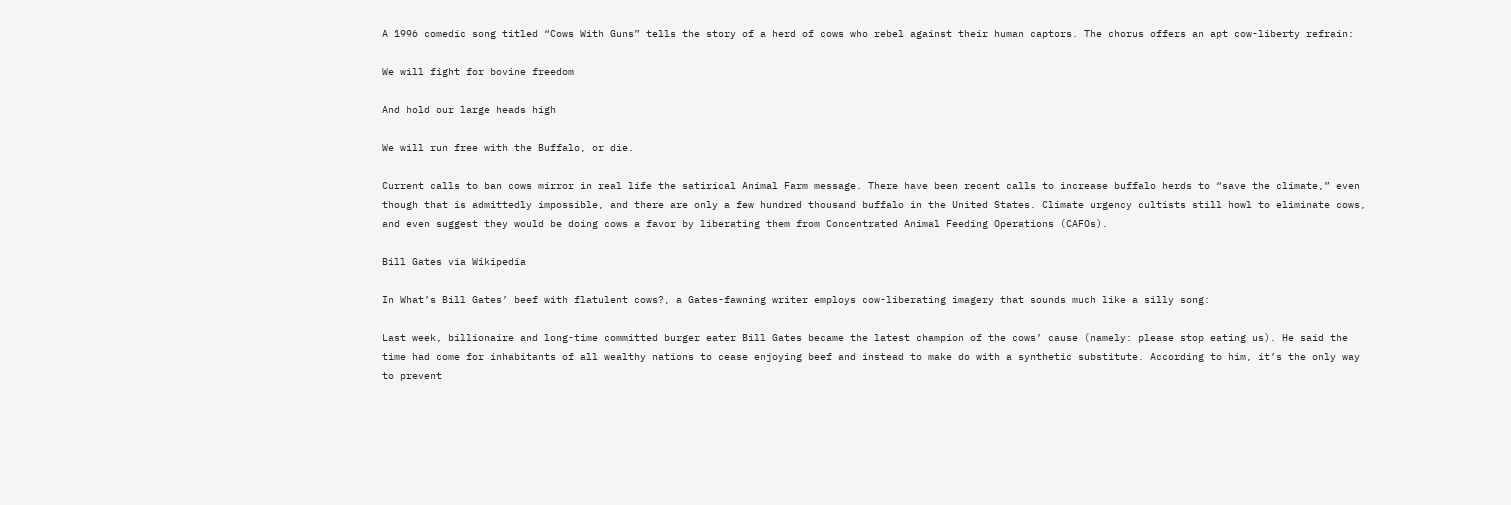A 1996 comedic song titled “Cows With Guns” tells the story of a herd of cows who rebel against their human captors. The chorus offers an apt cow-liberty refrain:

We will fight for bovine freedom

And hold our large heads high

We will run free with the Buffalo, or die.

Current calls to ban cows mirror in real life the satirical Animal Farm message. There have been recent calls to increase buffalo herds to “save the climate,” even though that is admittedly impossible, and there are only a few hundred thousand buffalo in the United States. Climate urgency cultists still howl to eliminate cows, and even suggest they would be doing cows a favor by liberating them from Concentrated Animal Feeding Operations (CAFOs).

Bill Gates via Wikipedia

In What’s Bill Gates’ beef with flatulent cows?, a Gates-fawning writer employs cow-liberating imagery that sounds much like a silly song:

Last week, billionaire and long-time committed burger eater Bill Gates became the latest champion of the cows’ cause (namely: please stop eating us). He said the time had come for inhabitants of all wealthy nations to cease enjoying beef and instead to make do with a synthetic substitute. According to him, it’s the only way to prevent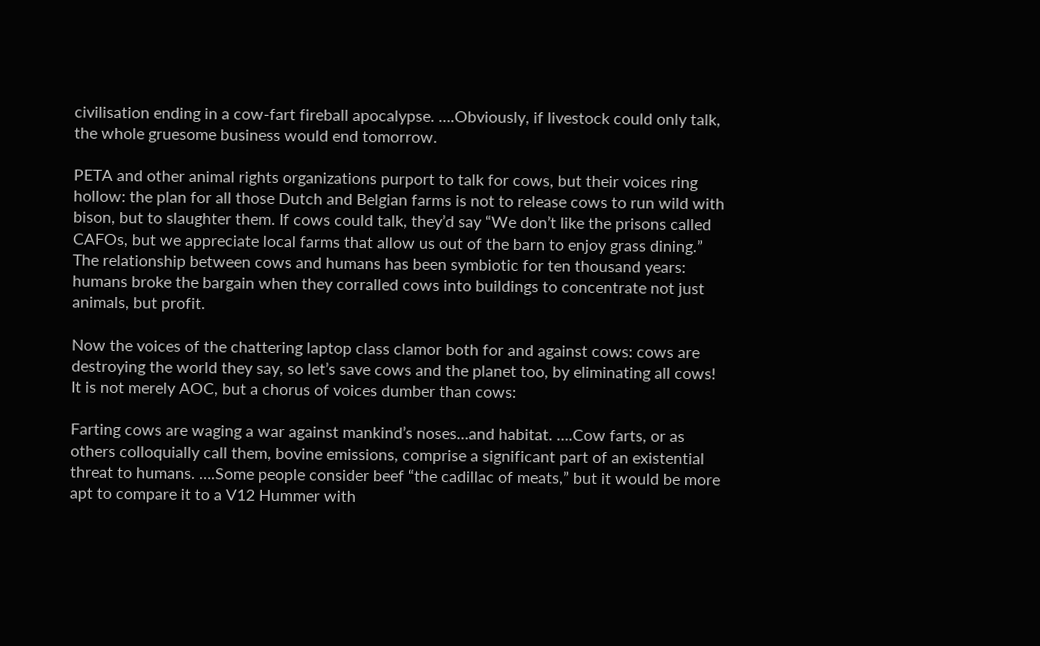civilisation ending in a cow-fart fireball apocalypse. ….Obviously, if livestock could only talk, the whole gruesome business would end tomorrow.

PETA and other animal rights organizations purport to talk for cows, but their voices ring hollow: the plan for all those Dutch and Belgian farms is not to release cows to run wild with bison, but to slaughter them. If cows could talk, they’d say “We don’t like the prisons called CAFOs, but we appreciate local farms that allow us out of the barn to enjoy grass dining.” The relationship between cows and humans has been symbiotic for ten thousand years: humans broke the bargain when they corralled cows into buildings to concentrate not just animals, but profit.

Now the voices of the chattering laptop class clamor both for and against cows: cows are destroying the world they say, so let’s save cows and the planet too, by eliminating all cows! It is not merely AOC, but a chorus of voices dumber than cows:

Farting cows are waging a war against mankind’s noses…and habitat. ….Cow farts, or as others colloquially call them, bovine emissions, comprise a significant part of an existential threat to humans. ….Some people consider beef “the cadillac of meats,” but it would be more apt to compare it to a V12 Hummer with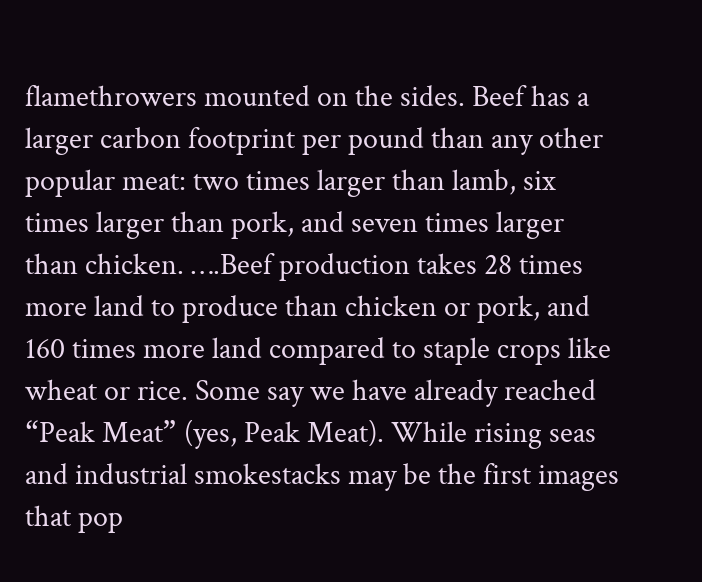flamethrowers mounted on the sides. Beef has a larger carbon footprint per pound than any other popular meat: two times larger than lamb, six times larger than pork, and seven times larger than chicken. ….Beef production takes 28 times more land to produce than chicken or pork, and 160 times more land compared to staple crops like wheat or rice. Some say we have already reached “Peak Meat” (yes, Peak Meat). While rising seas and industrial smokestacks may be the first images that pop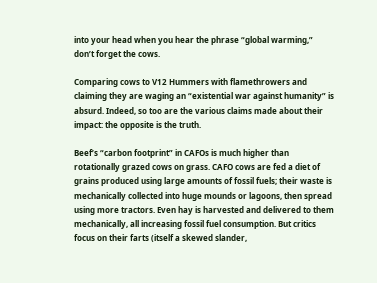into your head when you hear the phrase “global warming,” don’t forget the cows.

Comparing cows to V12 Hummers with flamethrowers and claiming they are waging an “existential war against humanity” is absurd. Indeed, so too are the various claims made about their impact: the opposite is the truth.

Beef’s “carbon footprint” in CAFOs is much higher than rotationally grazed cows on grass. CAFO cows are fed a diet of grains produced using large amounts of fossil fuels; their waste is mechanically collected into huge mounds or lagoons, then spread using more tractors. Even hay is harvested and delivered to them mechanically, all increasing fossil fuel consumption. But critics focus on their farts (itself a skewed slander,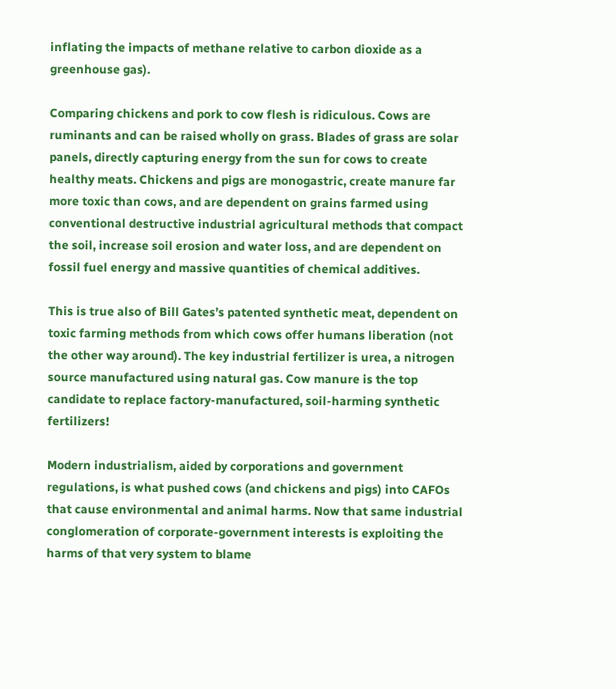inflating the impacts of methane relative to carbon dioxide as a greenhouse gas).

Comparing chickens and pork to cow flesh is ridiculous. Cows are ruminants and can be raised wholly on grass. Blades of grass are solar panels, directly capturing energy from the sun for cows to create healthy meats. Chickens and pigs are monogastric, create manure far more toxic than cows, and are dependent on grains farmed using conventional destructive industrial agricultural methods that compact the soil, increase soil erosion and water loss, and are dependent on fossil fuel energy and massive quantities of chemical additives.

This is true also of Bill Gates’s patented synthetic meat, dependent on toxic farming methods from which cows offer humans liberation (not the other way around). The key industrial fertilizer is urea, a nitrogen source manufactured using natural gas. Cow manure is the top candidate to replace factory-manufactured, soil-harming synthetic fertilizers!

Modern industrialism, aided by corporations and government regulations, is what pushed cows (and chickens and pigs) into CAFOs that cause environmental and animal harms. Now that same industrial conglomeration of corporate-government interests is exploiting the harms of that very system to blame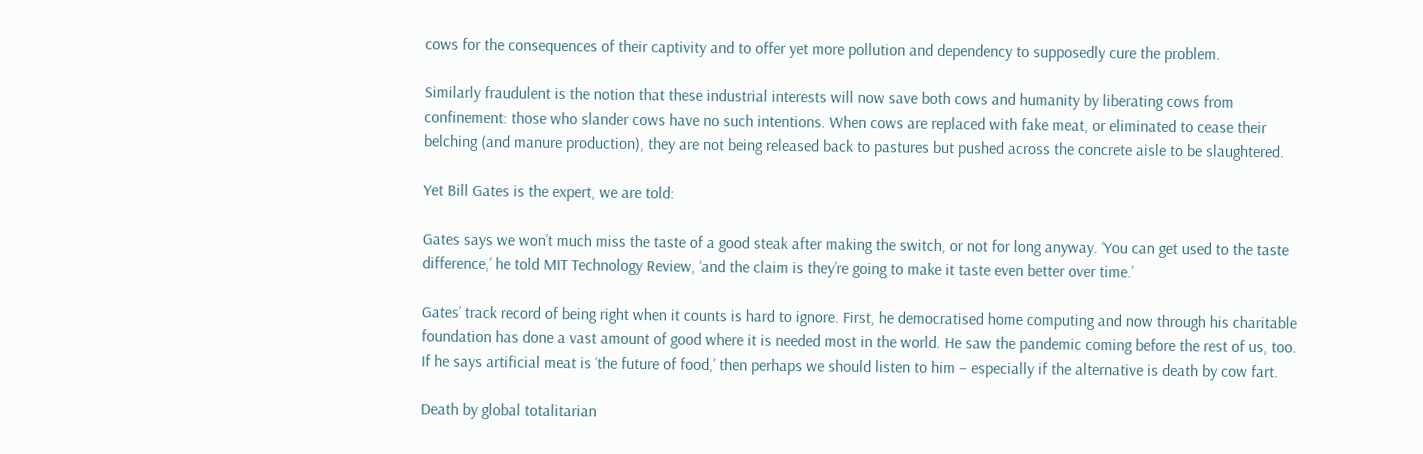cows for the consequences of their captivity and to offer yet more pollution and dependency to supposedly cure the problem.

Similarly fraudulent is the notion that these industrial interests will now save both cows and humanity by liberating cows from confinement: those who slander cows have no such intentions. When cows are replaced with fake meat, or eliminated to cease their belching (and manure production), they are not being released back to pastures but pushed across the concrete aisle to be slaughtered.

Yet Bill Gates is the expert, we are told:

Gates says we won’t much miss the taste of a good steak after making the switch, or not for long anyway. ‘You can get used to the taste difference,’ he told MIT Technology Review, ‘and the claim is they’re going to make it taste even better over time.’

Gates’ track record of being right when it counts is hard to ignore. First, he democratised home computing and now through his charitable foundation has done a vast amount of good where it is needed most in the world. He saw the pandemic coming before the rest of us, too. If he says artificial meat is ‘the future of food,’ then perhaps we should listen to him – especially if the alternative is death by cow fart.

Death by global totalitarian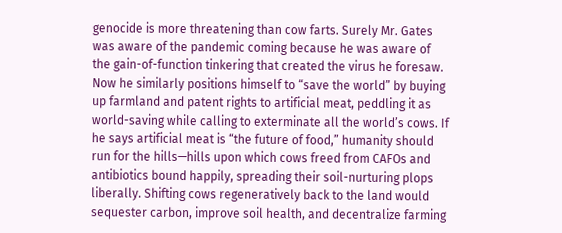genocide is more threatening than cow farts. Surely Mr. Gates was aware of the pandemic coming because he was aware of the gain-of-function tinkering that created the virus he foresaw. Now he similarly positions himself to “save the world” by buying up farmland and patent rights to artificial meat, peddling it as world-saving while calling to exterminate all the world’s cows. If he says artificial meat is “the future of food,” humanity should run for the hills—hills upon which cows freed from CAFOs and antibiotics bound happily, spreading their soil-nurturing plops liberally. Shifting cows regeneratively back to the land would sequester carbon, improve soil health, and decentralize farming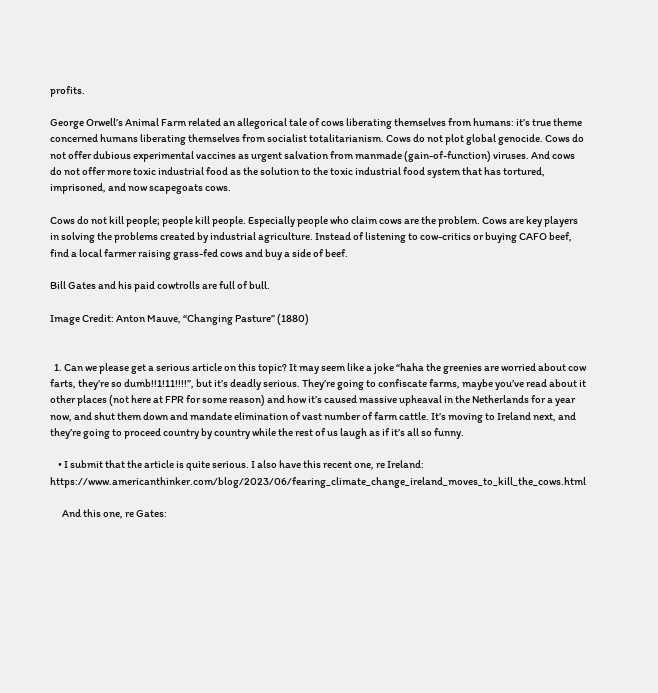profits.

George Orwell’s Animal Farm related an allegorical tale of cows liberating themselves from humans: it’s true theme concerned humans liberating themselves from socialist totalitarianism. Cows do not plot global genocide. Cows do not offer dubious experimental vaccines as urgent salvation from manmade (gain-of-function) viruses. And cows do not offer more toxic industrial food as the solution to the toxic industrial food system that has tortured, imprisoned, and now scapegoats cows.

Cows do not kill people; people kill people. Especially people who claim cows are the problem. Cows are key players in solving the problems created by industrial agriculture. Instead of listening to cow-critics or buying CAFO beef, find a local farmer raising grass-fed cows and buy a side of beef.

Bill Gates and his paid cowtrolls are full of bull.

Image Credit: Anton Mauve, “Changing Pasture” (1880)


  1. Can we please get a serious article on this topic? It may seem like a joke “haha the greenies are worried about cow farts, they’re so dumb!!1!11!!!!”, but it’s deadly serious. They’re going to confiscate farms, maybe you’ve read about it other places (not here at FPR for some reason) and how it’s caused massive upheaval in the Netherlands for a year now, and shut them down and mandate elimination of vast number of farm cattle. It’s moving to Ireland next, and they’re going to proceed country by country while the rest of us laugh as if it’s all so funny.

    • I submit that the article is quite serious. I also have this recent one, re Ireland: https://www.americanthinker.com/blog/2023/06/fearing_climate_change_ireland_moves_to_kill_the_cows.html

      And this one, re Gates: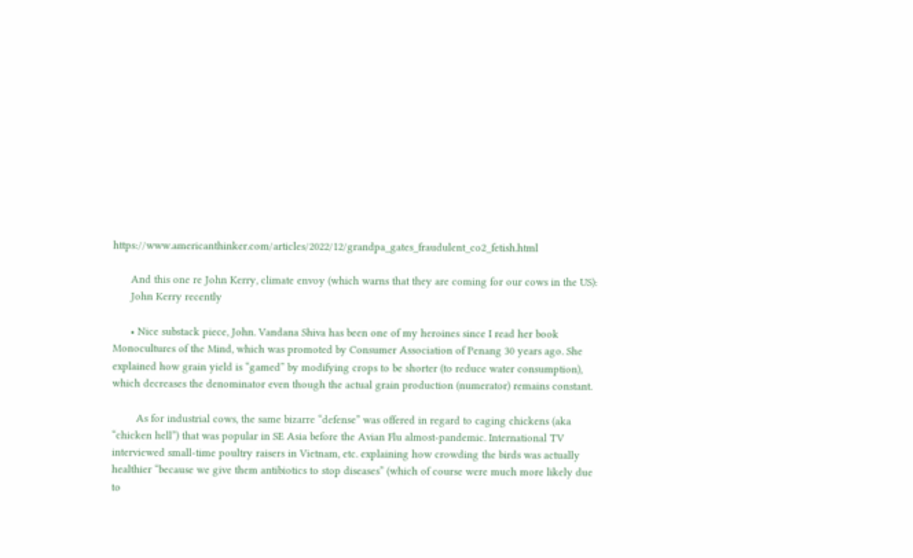https://www.americanthinker.com/articles/2022/12/grandpa_gates_fraudulent_co2_fetish.html

      And this one re John Kerry, climate envoy (which warns that they are coming for our cows in the US):
      John Kerry recently

      • Nice substack piece, John. Vandana Shiva has been one of my heroines since I read her book Monocultures of the Mind, which was promoted by Consumer Association of Penang 30 years ago. She explained how grain yield is “gamed” by modifying crops to be shorter (to reduce water consumption), which decreases the denominator even though the actual grain production (numerator) remains constant.

        As for industrial cows, the same bizarre “defense” was offered in regard to caging chickens (aka “chicken hell”) that was popular in SE Asia before the Avian Flu almost-pandemic. International TV interviewed small-time poultry raisers in Vietnam, etc. explaining how crowding the birds was actually healthier “because we give them antibiotics to stop diseases” (which of course were much more likely due to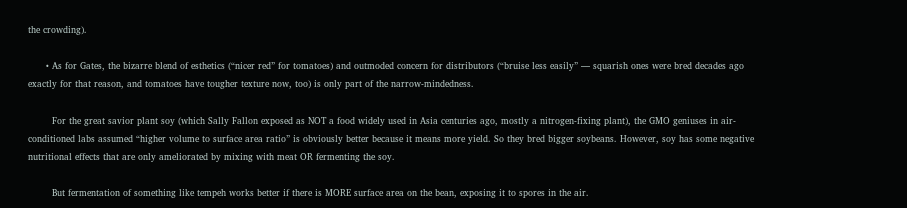the crowding).

      • As for Gates, the bizarre blend of esthetics (“nicer red” for tomatoes) and outmoded concern for distributors (“bruise less easily” — squarish ones were bred decades ago exactly for that reason, and tomatoes have tougher texture now, too) is only part of the narrow-mindedness.

        For the great savior plant soy (which Sally Fallon exposed as NOT a food widely used in Asia centuries ago, mostly a nitrogen-fixing plant), the GMO geniuses in air-conditioned labs assumed “higher volume to surface area ratio” is obviously better because it means more yield. So they bred bigger soybeans. However, soy has some negative nutritional effects that are only ameliorated by mixing with meat OR fermenting the soy.

        But fermentation of something like tempeh works better if there is MORE surface area on the bean, exposing it to spores in the air.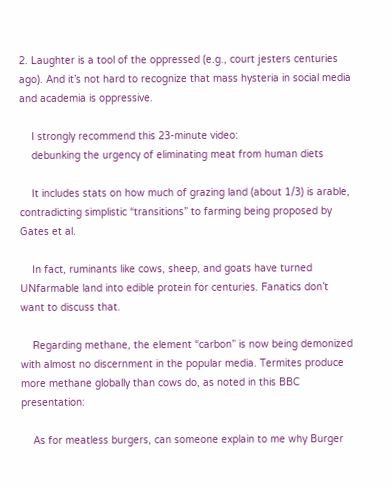2. Laughter is a tool of the oppressed (e.g., court jesters centuries ago). And it’s not hard to recognize that mass hysteria in social media and academia is oppressive.

    I strongly recommend this 23-minute video:
    debunking the urgency of eliminating meat from human diets

    It includes stats on how much of grazing land (about 1/3) is arable, contradicting simplistic “transitions” to farming being proposed by Gates et al.

    In fact, ruminants like cows, sheep, and goats have turned UNfarmable land into edible protein for centuries. Fanatics don’t want to discuss that.

    Regarding methane, the element “carbon” is now being demonized with almost no discernment in the popular media. Termites produce more methane globally than cows do, as noted in this BBC presentation:

    As for meatless burgers, can someone explain to me why Burger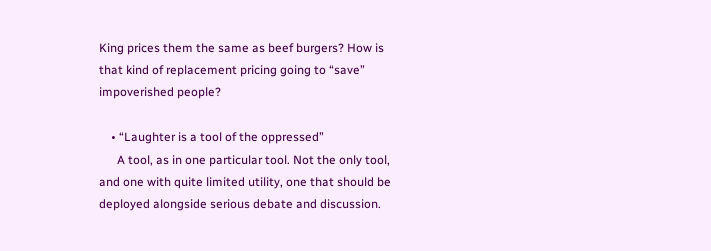King prices them the same as beef burgers? How is that kind of replacement pricing going to “save” impoverished people?

    • “Laughter is a tool of the oppressed”
      A tool, as in one particular tool. Not the only tool, and one with quite limited utility, one that should be deployed alongside serious debate and discussion.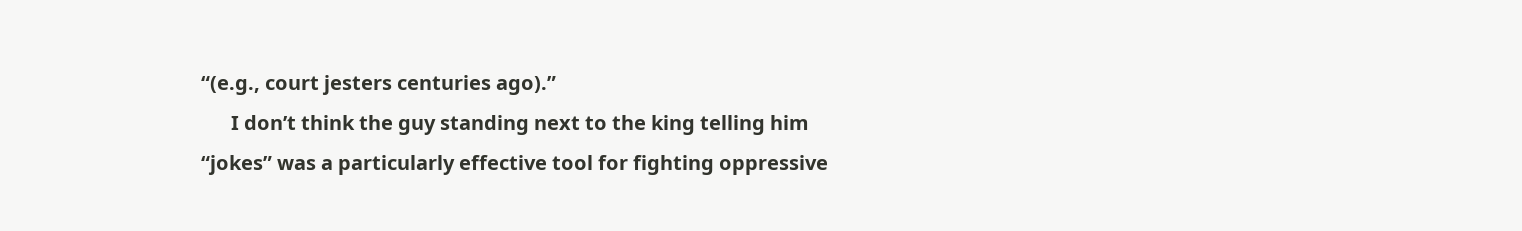“(e.g., court jesters centuries ago).”
      I don’t think the guy standing next to the king telling him “jokes” was a particularly effective tool for fighting oppressive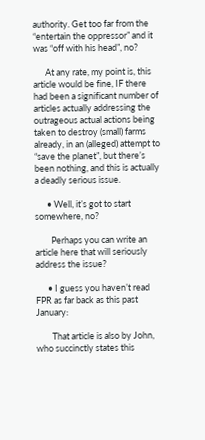authority. Get too far from the “entertain the oppressor” and it was “off with his head”, no?

      At any rate, my point is, this article would be fine, IF there had been a significant number of articles actually addressing the outrageous actual actions being taken to destroy (small) farms already, in an (alleged) attempt to “save the planet”, but there’s been nothing, and this is actually a deadly serious issue.

      • Well, it’s got to start somewhere, no?

        Perhaps you can write an article here that will seriously address the issue?

      • I guess you haven’t read FPR as far back as this past January:

        That article is also by John, who succinctly states this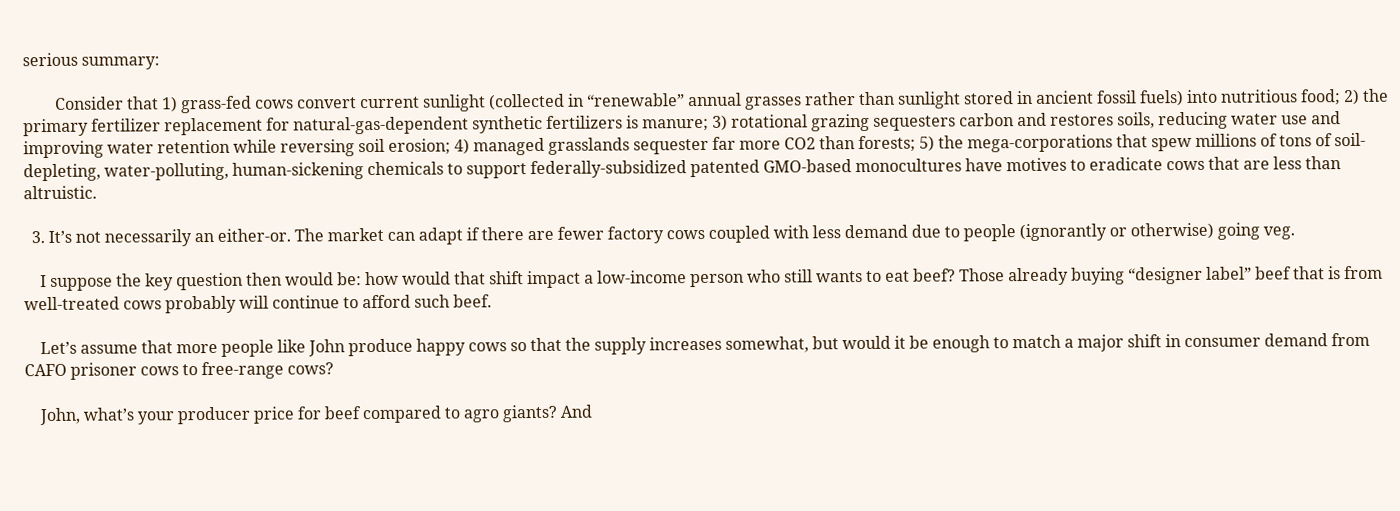serious summary:

        Consider that 1) grass-fed cows convert current sunlight (collected in “renewable” annual grasses rather than sunlight stored in ancient fossil fuels) into nutritious food; 2) the primary fertilizer replacement for natural-gas-dependent synthetic fertilizers is manure; 3) rotational grazing sequesters carbon and restores soils, reducing water use and improving water retention while reversing soil erosion; 4) managed grasslands sequester far more CO2 than forests; 5) the mega-corporations that spew millions of tons of soil-depleting, water-polluting, human-sickening chemicals to support federally-subsidized patented GMO-based monocultures have motives to eradicate cows that are less than altruistic.

  3. It’s not necessarily an either-or. The market can adapt if there are fewer factory cows coupled with less demand due to people (ignorantly or otherwise) going veg.

    I suppose the key question then would be: how would that shift impact a low-income person who still wants to eat beef? Those already buying “designer label” beef that is from well-treated cows probably will continue to afford such beef.

    Let’s assume that more people like John produce happy cows so that the supply increases somewhat, but would it be enough to match a major shift in consumer demand from CAFO prisoner cows to free-range cows?

    John, what’s your producer price for beef compared to agro giants? And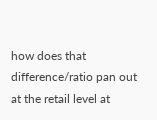how does that difference/ratio pan out at the retail level at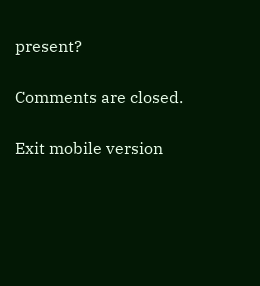present?

Comments are closed.

Exit mobile version